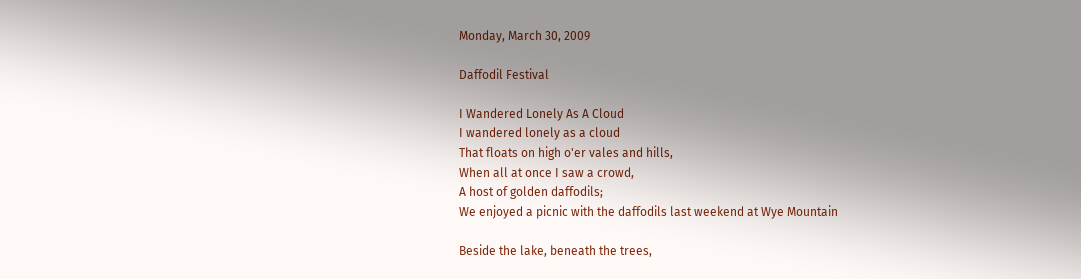Monday, March 30, 2009

Daffodil Festival

I Wandered Lonely As A Cloud
I wandered lonely as a cloud
That floats on high o'er vales and hills,
When all at once I saw a crowd,
A host of golden daffodils;
We enjoyed a picnic with the daffodils last weekend at Wye Mountain

Beside the lake, beneath the trees,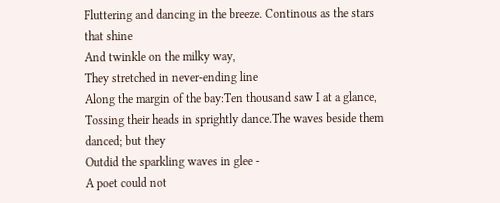Fluttering and dancing in the breeze. Continous as the stars that shine
And twinkle on the milky way,
They stretched in never-ending line
Along the margin of the bay:Ten thousand saw I at a glance,
Tossing their heads in sprightly dance.The waves beside them danced; but they
Outdid the sparkling waves in glee -
A poet could not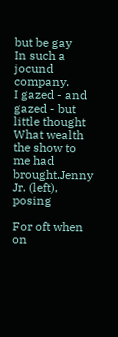but be gay
In such a jocund company.
I gazed - and gazed - but little thought
What wealth the show to me had brought.Jenny Jr. (left), posing

For oft when on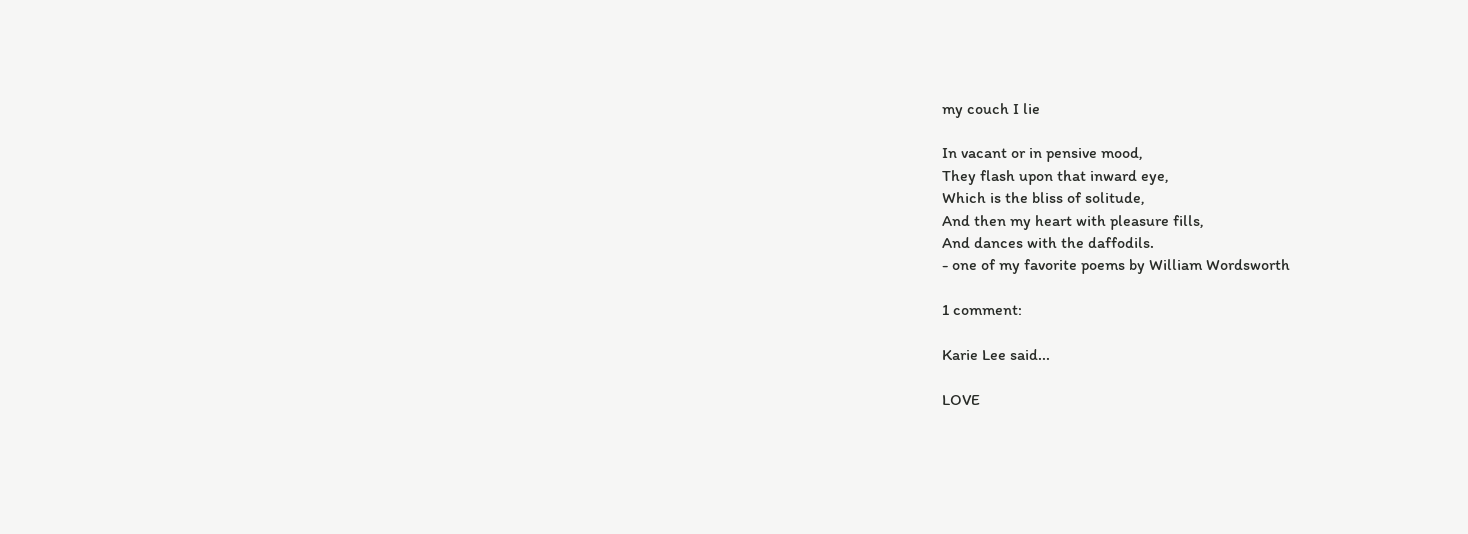my couch I lie

In vacant or in pensive mood,
They flash upon that inward eye,
Which is the bliss of solitude,
And then my heart with pleasure fills,
And dances with the daffodils.
- one of my favorite poems by William Wordsworth

1 comment:

Karie Lee said...

LOVE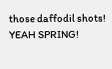those daffodil shots! YEAH SPRING!